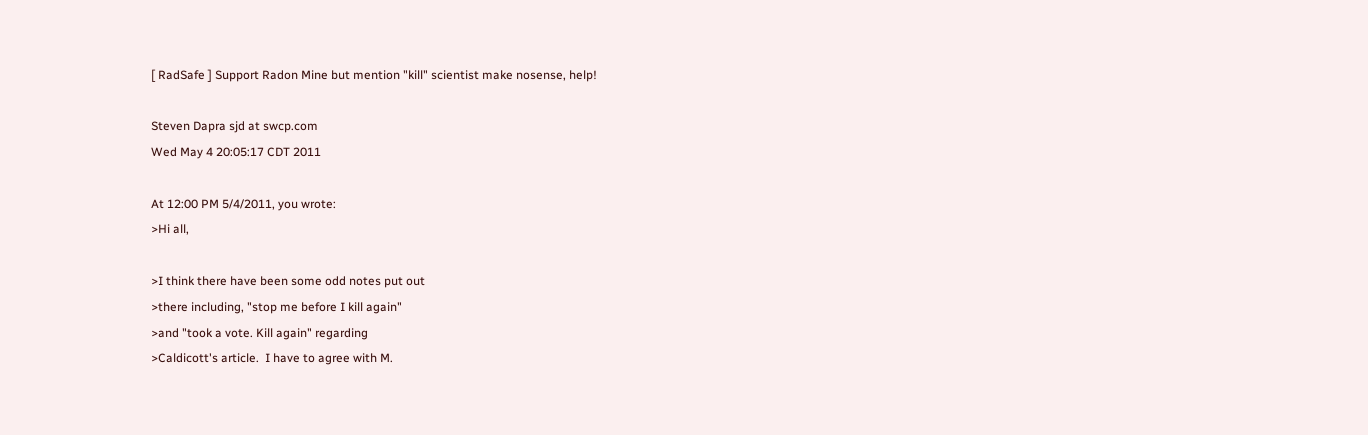[ RadSafe ] Support Radon Mine but mention "kill" scientist make nosense, help!

Steven Dapra sjd at swcp.com
Wed May 4 20:05:17 CDT 2011

At 12:00 PM 5/4/2011, you wrote:
>Hi all,

>I think there have been some odd notes put out
>there including, "stop me before I kill again"
>and "took a vote. Kill again" regarding
>Caldicott's article.  I have to agree with M.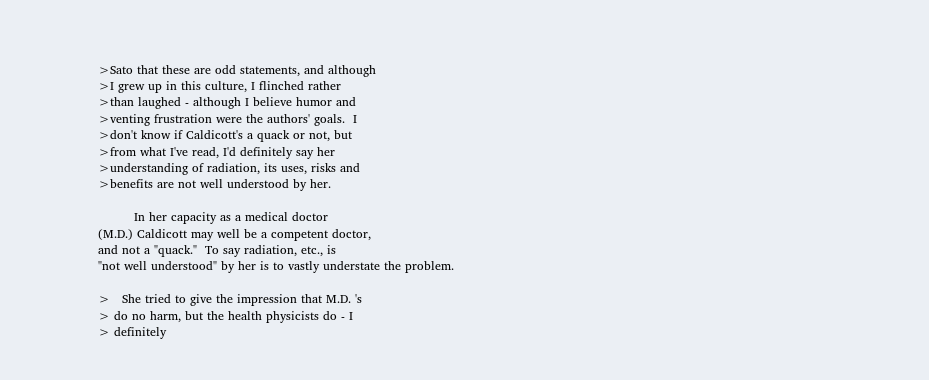>Sato that these are odd statements, and although
>I grew up in this culture, I flinched rather
>than laughed - although I believe humor and
>venting frustration were the authors' goals.  I
>don't know if Caldicott's a quack or not, but
>from what I've read, I'd definitely say her
>understanding of radiation, its uses, risks and
>benefits are not well understood by her.

         In her capacity as a medical doctor
(M.D.) Caldicott may well be a competent doctor,
and not a "quack."  To say radiation, etc., is
"not well understood" by her is to vastly understate the problem.

>   She tried to give the impression that M.D. 's
> do no harm, but the health physicists do - I
> definitely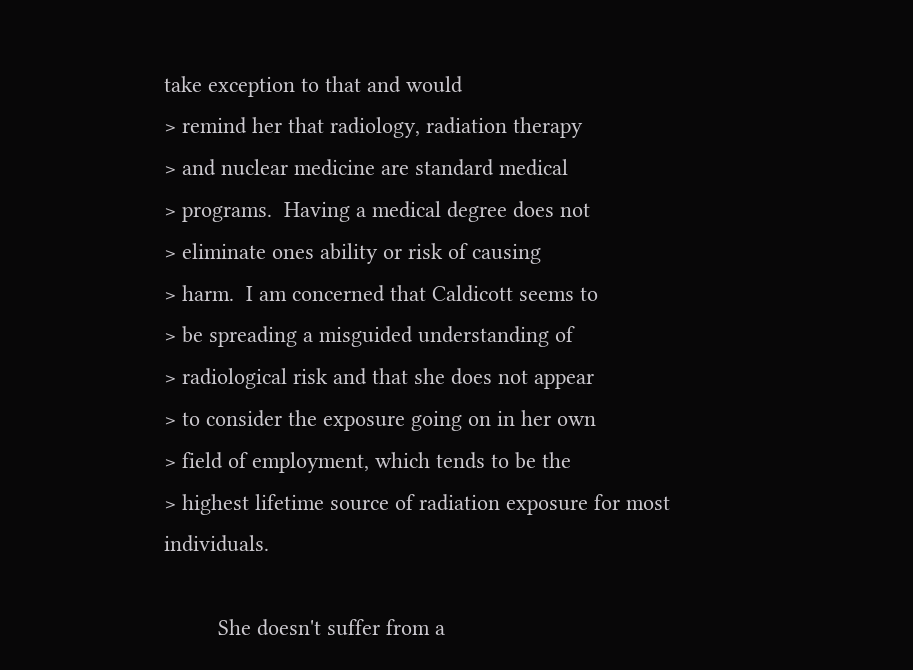take exception to that and would
> remind her that radiology, radiation therapy
> and nuclear medicine are standard medical
> programs.  Having a medical degree does not
> eliminate ones ability or risk of causing
> harm.  I am concerned that Caldicott seems to
> be spreading a misguided understanding of
> radiological risk and that she does not appear
> to consider the exposure going on in her own
> field of employment, which tends to be the
> highest lifetime source of radiation exposure for most individuals.

         She doesn't suffer from a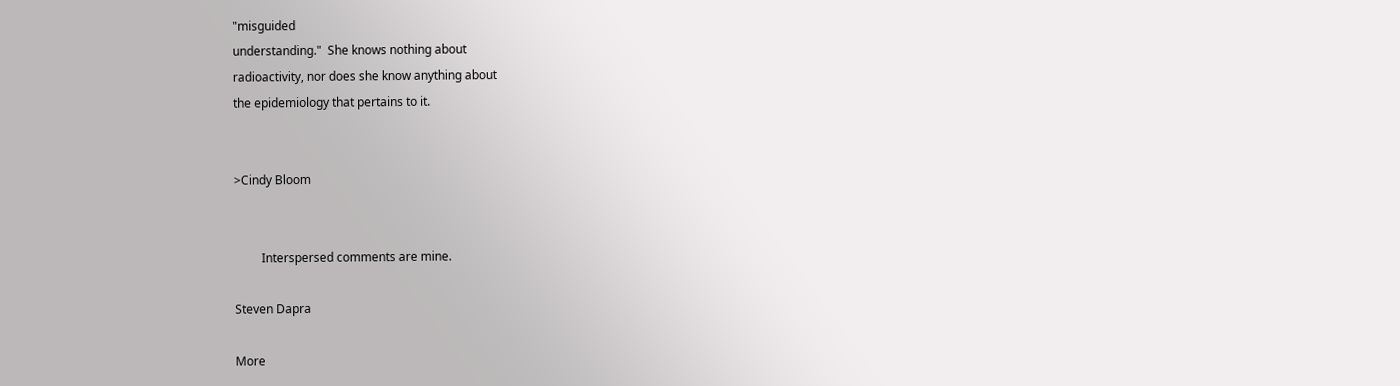"misguided
understanding."  She knows nothing about
radioactivity, nor does she know anything about
the epidemiology that pertains to it.


>Cindy Bloom


         Interspersed comments are mine.

Steven Dapra

More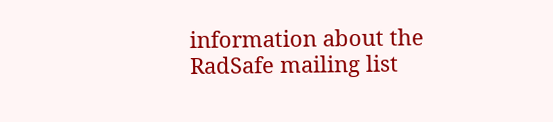information about the RadSafe mailing list